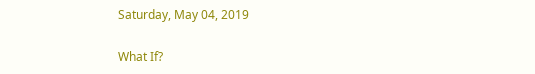Saturday, May 04, 2019

What If?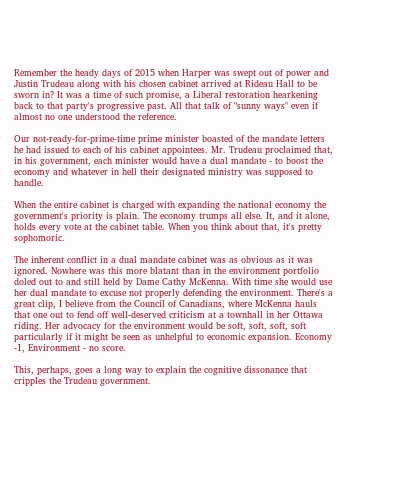Remember the heady days of 2015 when Harper was swept out of power and Justin Trudeau along with his chosen cabinet arrived at Rideau Hall to be sworn in? It was a time of such promise, a Liberal restoration hearkening back to that party's progressive past. All that talk of "sunny ways" even if almost no one understood the reference.

Our not-ready-for-prime-time prime minister boasted of the mandate letters he had issued to each of his cabinet appointees. Mr. Trudeau proclaimed that, in his government, each minister would have a dual mandate - to boost the economy and whatever in hell their designated ministry was supposed to handle.

When the entire cabinet is charged with expanding the national economy the government's priority is plain. The economy trumps all else. It, and it alone, holds every vote at the cabinet table. When you think about that, it's pretty sophomoric.

The inherent conflict in a dual mandate cabinet was as obvious as it was ignored. Nowhere was this more blatant than in the environment portfolio doled out to and still held by Dame Cathy McKenna. With time she would use her dual mandate to excuse not properly defending the environment. There's a great clip, I believe from the Council of Canadians, where McKenna hauls that one out to fend off well-deserved criticism at a townhall in her Ottawa riding. Her advocacy for the environment would be soft, soft, soft, soft particularly if it might be seen as unhelpful to economic expansion. Economy -1, Environment - no score.

This, perhaps, goes a long way to explain the cognitive dissonance that cripples the Trudeau government.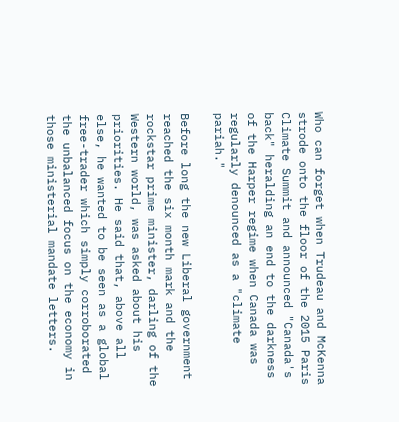Who can forget when Trudeau and McKenna strode onto the floor of the 2015 Paris Climate Summit and announced "Canada's back" heralding an end to the darkness of the Harper regime when Canada was regularly denounced as a "climate pariah."

Before long the new Liberal government reached the six month mark and the rockstar prime minister, darling of the Western world, was asked about his priorities. He said that, above all else, he wanted to be seen as a global free-trader which simply corroborated the unbalanced focus on the economy in those ministerial mandate letters.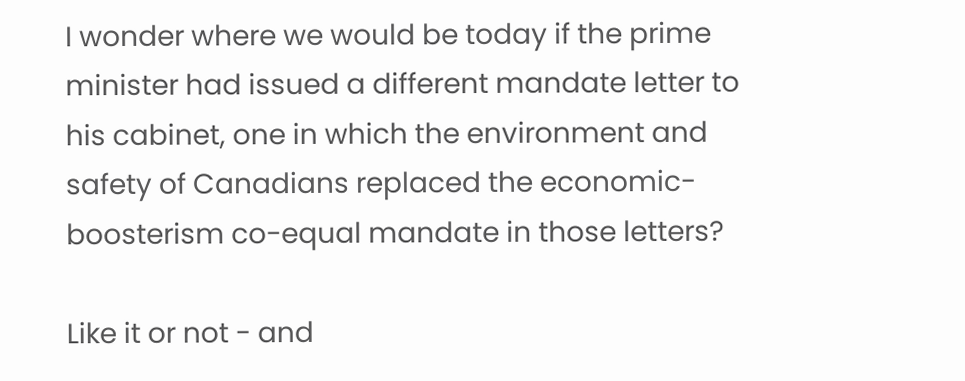I wonder where we would be today if the prime minister had issued a different mandate letter to his cabinet, one in which the environment and safety of Canadians replaced the economic-boosterism co-equal mandate in those letters?

Like it or not - and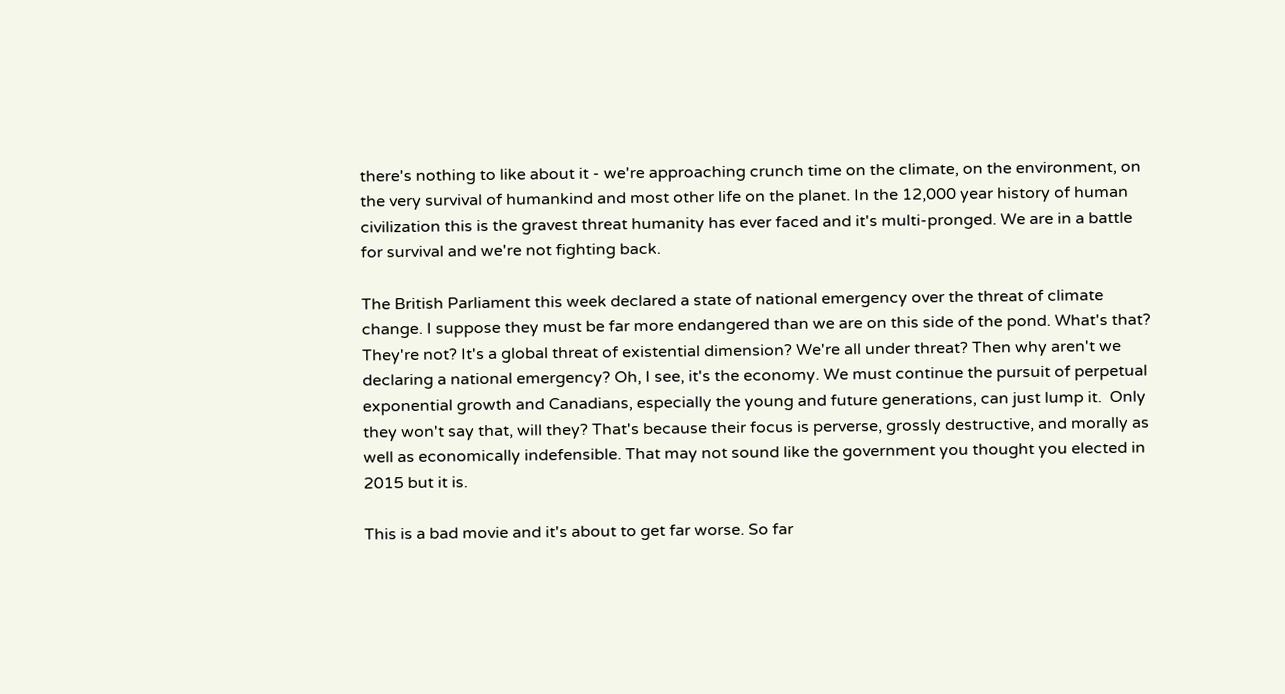there's nothing to like about it - we're approaching crunch time on the climate, on the environment, on the very survival of humankind and most other life on the planet. In the 12,000 year history of human civilization this is the gravest threat humanity has ever faced and it's multi-pronged. We are in a battle for survival and we're not fighting back.

The British Parliament this week declared a state of national emergency over the threat of climate change. I suppose they must be far more endangered than we are on this side of the pond. What's that? They're not? It's a global threat of existential dimension? We're all under threat? Then why aren't we declaring a national emergency? Oh, I see, it's the economy. We must continue the pursuit of perpetual exponential growth and Canadians, especially the young and future generations, can just lump it.  Only they won't say that, will they? That's because their focus is perverse, grossly destructive, and morally as well as economically indefensible. That may not sound like the government you thought you elected in 2015 but it is.

This is a bad movie and it's about to get far worse. So far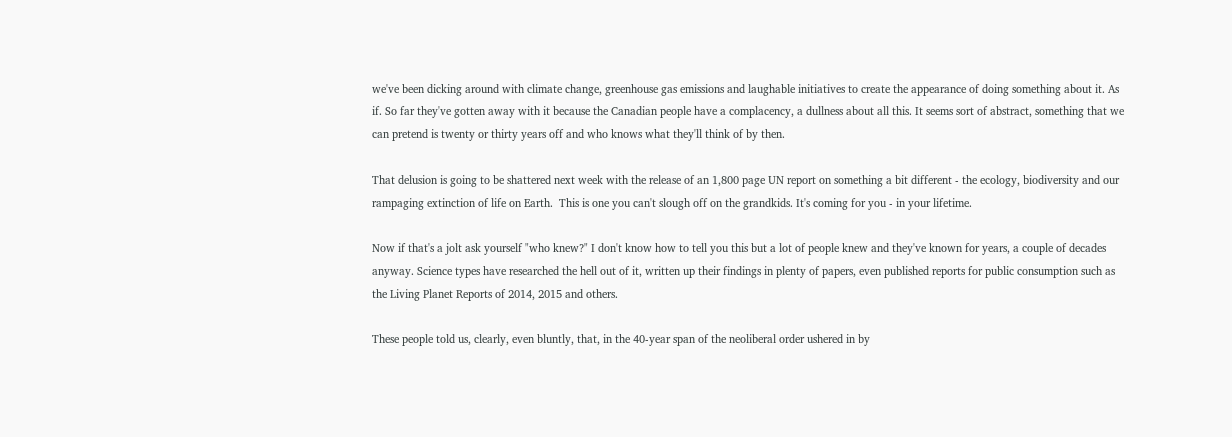we've been dicking around with climate change, greenhouse gas emissions and laughable initiatives to create the appearance of doing something about it. As if. So far they've gotten away with it because the Canadian people have a complacency, a dullness about all this. It seems sort of abstract, something that we can pretend is twenty or thirty years off and who knows what they'll think of by then.

That delusion is going to be shattered next week with the release of an 1,800 page UN report on something a bit different - the ecology, biodiversity and our rampaging extinction of life on Earth.  This is one you can't slough off on the grandkids. It's coming for you - in your lifetime.

Now if that's a jolt ask yourself "who knew?" I don't know how to tell you this but a lot of people knew and they've known for years, a couple of decades anyway. Science types have researched the hell out of it, written up their findings in plenty of papers, even published reports for public consumption such as the Living Planet Reports of 2014, 2015 and others.

These people told us, clearly, even bluntly, that, in the 40-year span of the neoliberal order ushered in by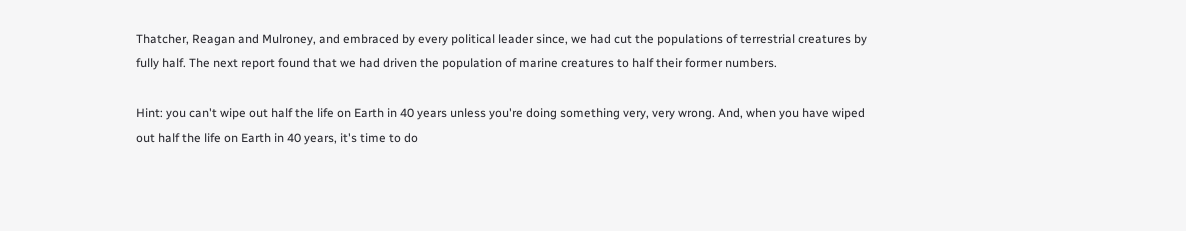Thatcher, Reagan and Mulroney, and embraced by every political leader since, we had cut the populations of terrestrial creatures by fully half. The next report found that we had driven the population of marine creatures to half their former numbers.

Hint: you can't wipe out half the life on Earth in 40 years unless you're doing something very, very wrong. And, when you have wiped out half the life on Earth in 40 years, it's time to do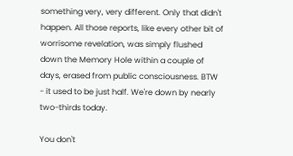something very, very different. Only that didn't happen. All those reports, like every other bit of worrisome revelation, was simply flushed down the Memory Hole within a couple of days, erased from public consciousness. BTW - it used to be just half. We're down by nearly two-thirds today.

You don't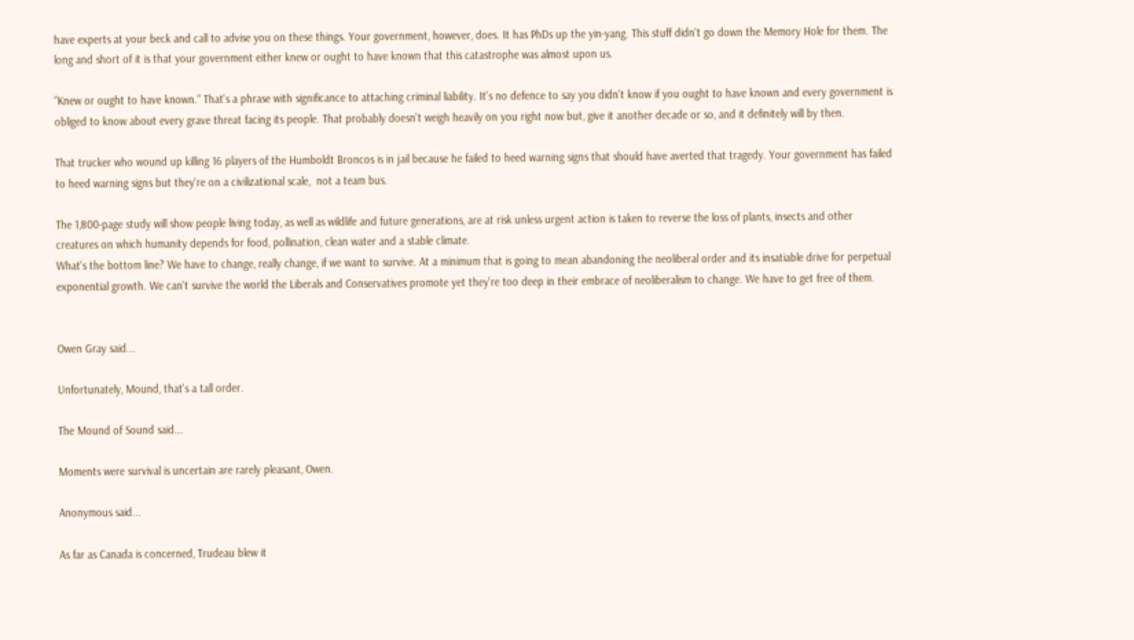have experts at your beck and call to advise you on these things. Your government, however, does. It has PhDs up the yin-yang. This stuff didn't go down the Memory Hole for them. The long and short of it is that your government either knew or ought to have known that this catastrophe was almost upon us.

"Knew or ought to have known." That's a phrase with significance to attaching criminal liability. It's no defence to say you didn't know if you ought to have known and every government is obliged to know about every grave threat facing its people. That probably doesn't weigh heavily on you right now but, give it another decade or so, and it definitely will by then.

That trucker who wound up killing 16 players of the Humboldt Broncos is in jail because he failed to heed warning signs that should have averted that tragedy. Your government has failed to heed warning signs but they're on a civilizational scale,  not a team bus.

The 1,800-page study will show people living today, as well as wildlife and future generations, are at risk unless urgent action is taken to reverse the loss of plants, insects and other creatures on which humanity depends for food, pollination, clean water and a stable climate.
What's the bottom line? We have to change, really change, if we want to survive. At a minimum that is going to mean abandoning the neoliberal order and its insatiable drive for perpetual exponential growth. We can't survive the world the Liberals and Conservatives promote yet they're too deep in their embrace of neoliberalism to change. We have to get free of them.


Owen Gray said...

Unfortunately, Mound, that's a tall order.

The Mound of Sound said...

Moments were survival is uncertain are rarely pleasant, Owen.

Anonymous said...

As far as Canada is concerned, Trudeau blew it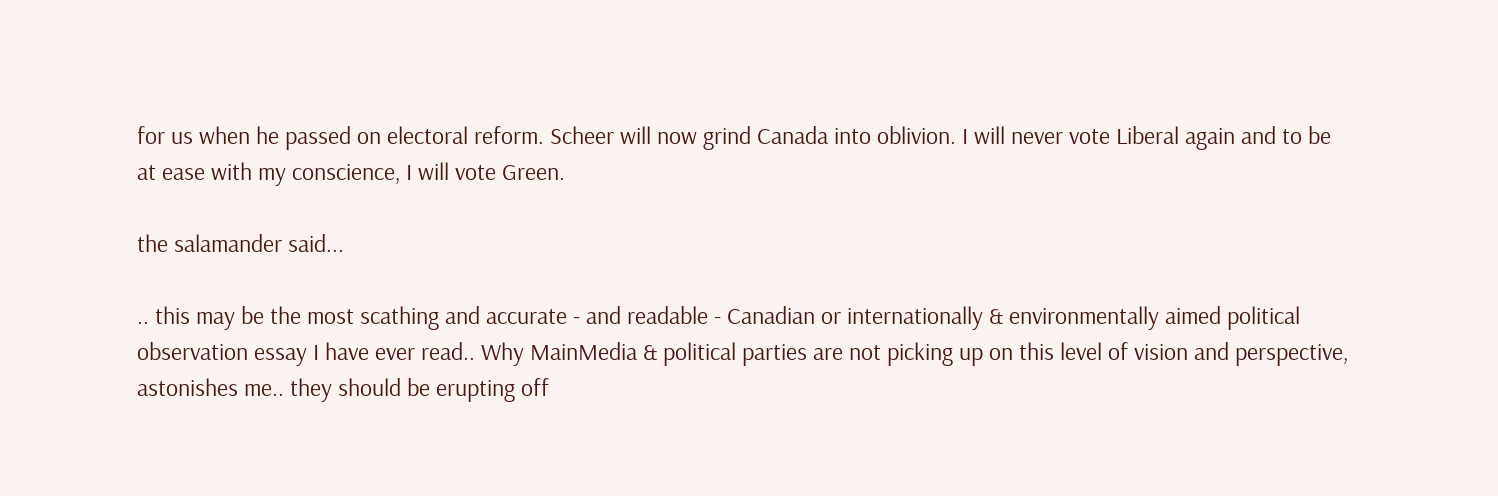for us when he passed on electoral reform. Scheer will now grind Canada into oblivion. I will never vote Liberal again and to be at ease with my conscience, I will vote Green.

the salamander said...

.. this may be the most scathing and accurate - and readable - Canadian or internationally & environmentally aimed political observation essay I have ever read.. Why MainMedia & political parties are not picking up on this level of vision and perspective, astonishes me.. they should be erupting off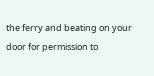the ferry and beating on your door for permission to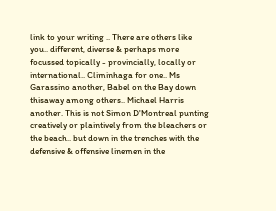link to your writing .. There are others like you.. different, diverse & perhaps more focussed topically - provincially, locally or international.. Climinhaga for one.. Ms Garassino another, Babel on the Bay down thisaway among others.. Michael Harris another. This is not Simon D'Montreal punting creatively or plaintively from the bleachers or the beach.. but down in the trenches with the defensive & offensive linemen in the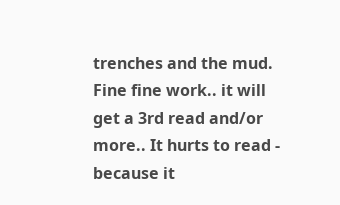trenches and the mud. Fine fine work.. it will get a 3rd read and/or more.. It hurts to read - because it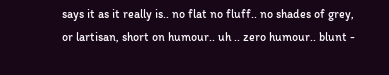says it as it really is.. no flat no fluff.. no shades of grey, or lartisan, short on humour.. uh .. zero humour.. blunt -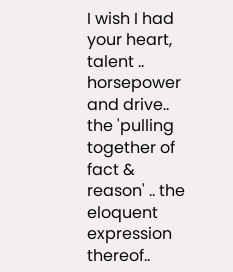I wish I had your heart, talent .. horsepower and drive.. the 'pulling together of fact & reason' .. the eloquent expression thereof..